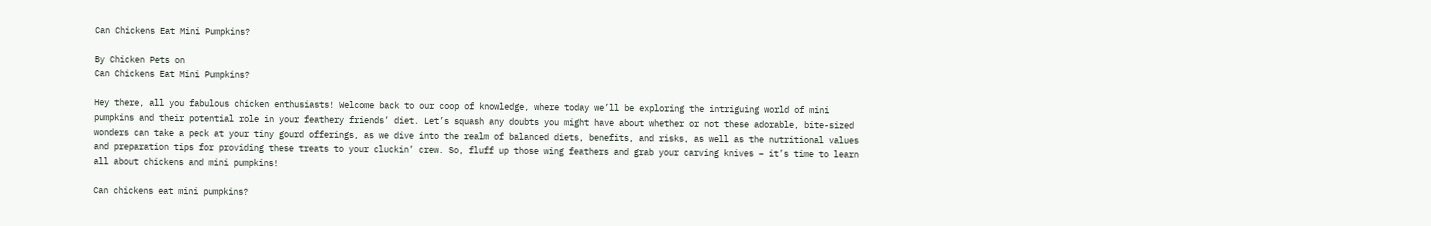Can Chickens Eat Mini Pumpkins?

By Chicken Pets on
Can Chickens Eat Mini Pumpkins?

Hey there, all you fabulous chicken enthusiasts! Welcome back to our coop of knowledge, where today we’ll be exploring the intriguing world of mini pumpkins and their potential role in your feathery friends’ diet. Let’s squash any doubts you might have about whether or not these adorable, bite-sized wonders can take a peck at your tiny gourd offerings, as we dive into the realm of balanced diets, benefits, and risks, as well as the nutritional values and preparation tips for providing these treats to your cluckin’ crew. So, fluff up those wing feathers and grab your carving knives – it’s time to learn all about chickens and mini pumpkins!

Can chickens eat mini pumpkins?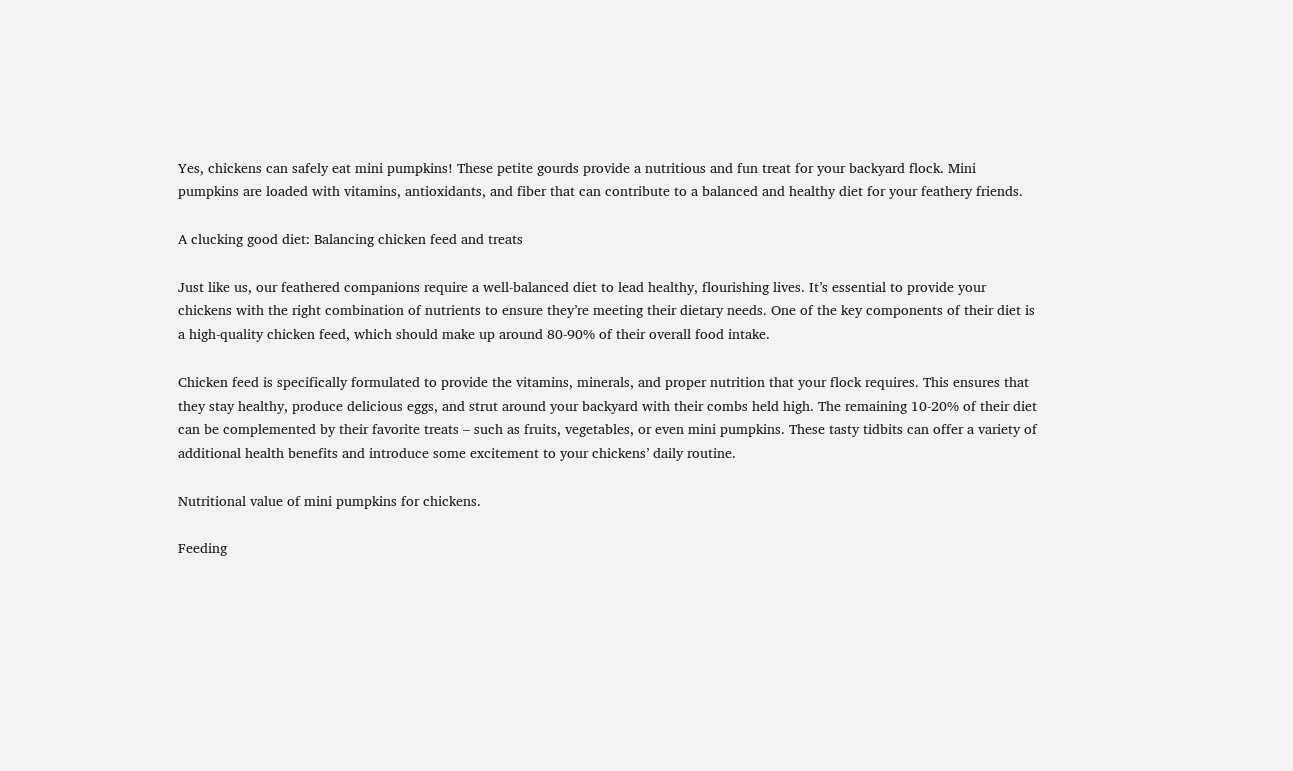Yes, chickens can safely eat mini pumpkins! These petite gourds provide a nutritious and fun treat for your backyard flock. Mini pumpkins are loaded with vitamins, antioxidants, and fiber that can contribute to a balanced and healthy diet for your feathery friends.

A clucking good diet: Balancing chicken feed and treats

Just like us, our feathered companions require a well-balanced diet to lead healthy, flourishing lives. It’s essential to provide your chickens with the right combination of nutrients to ensure they’re meeting their dietary needs. One of the key components of their diet is a high-quality chicken feed, which should make up around 80-90% of their overall food intake.

Chicken feed is specifically formulated to provide the vitamins, minerals, and proper nutrition that your flock requires. This ensures that they stay healthy, produce delicious eggs, and strut around your backyard with their combs held high. The remaining 10-20% of their diet can be complemented by their favorite treats – such as fruits, vegetables, or even mini pumpkins. These tasty tidbits can offer a variety of additional health benefits and introduce some excitement to your chickens’ daily routine.

Nutritional value of mini pumpkins for chickens.

Feeding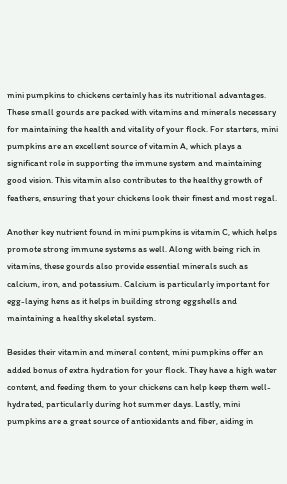mini pumpkins to chickens certainly has its nutritional advantages. These small gourds are packed with vitamins and minerals necessary for maintaining the health and vitality of your flock. For starters, mini pumpkins are an excellent source of vitamin A, which plays a significant role in supporting the immune system and maintaining good vision. This vitamin also contributes to the healthy growth of feathers, ensuring that your chickens look their finest and most regal.

Another key nutrient found in mini pumpkins is vitamin C, which helps promote strong immune systems as well. Along with being rich in vitamins, these gourds also provide essential minerals such as calcium, iron, and potassium. Calcium is particularly important for egg-laying hens as it helps in building strong eggshells and maintaining a healthy skeletal system.

Besides their vitamin and mineral content, mini pumpkins offer an added bonus of extra hydration for your flock. They have a high water content, and feeding them to your chickens can help keep them well-hydrated, particularly during hot summer days. Lastly, mini pumpkins are a great source of antioxidants and fiber, aiding in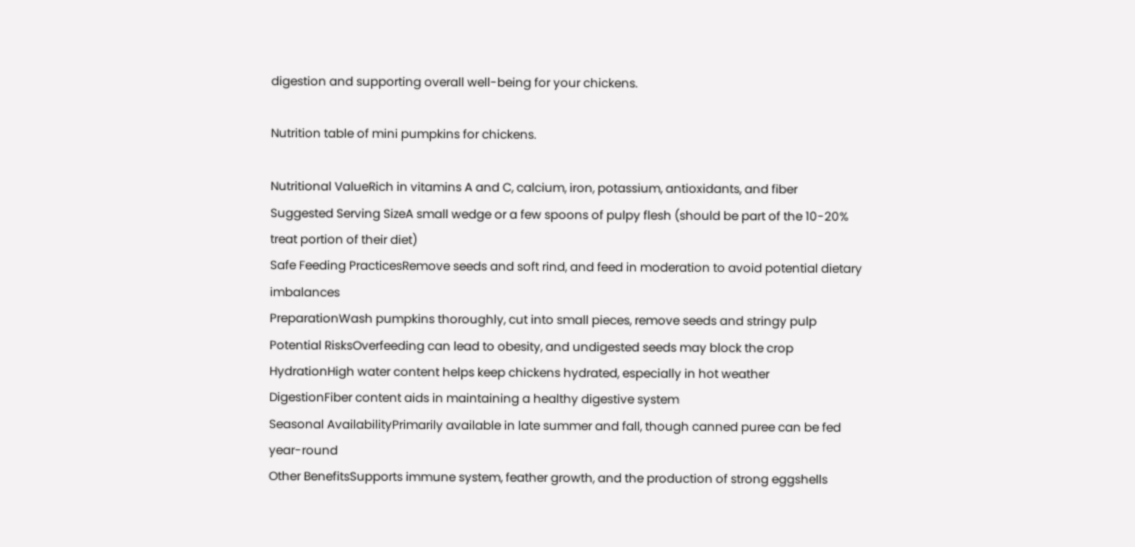digestion and supporting overall well-being for your chickens.

Nutrition table of mini pumpkins for chickens.

Nutritional ValueRich in vitamins A and C, calcium, iron, potassium, antioxidants, and fiber
Suggested Serving SizeA small wedge or a few spoons of pulpy flesh (should be part of the 10-20% treat portion of their diet)
Safe Feeding PracticesRemove seeds and soft rind, and feed in moderation to avoid potential dietary imbalances
PreparationWash pumpkins thoroughly, cut into small pieces, remove seeds and stringy pulp
Potential RisksOverfeeding can lead to obesity, and undigested seeds may block the crop
HydrationHigh water content helps keep chickens hydrated, especially in hot weather
DigestionFiber content aids in maintaining a healthy digestive system
Seasonal AvailabilityPrimarily available in late summer and fall, though canned puree can be fed year-round
Other BenefitsSupports immune system, feather growth, and the production of strong eggshells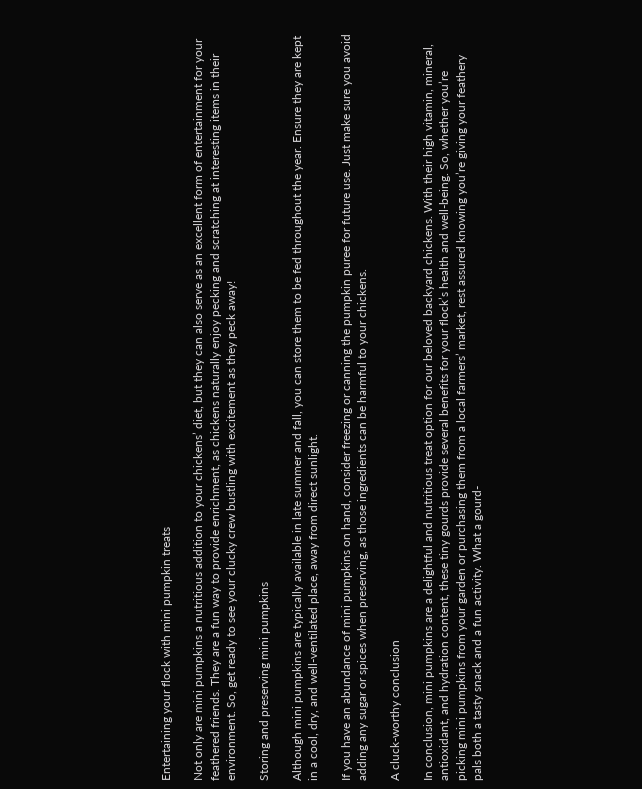Entertaining your flock with mini pumpkin treats

Not only are mini pumpkins a nutritious addition to your chickens’ diet, but they can also serve as an excellent form of entertainment for your feathered friends. They are a fun way to provide enrichment, as chickens naturally enjoy pecking and scratching at interesting items in their environment. So, get ready to see your clucky crew bustling with excitement as they peck away!

Storing and preserving mini pumpkins

Although mini pumpkins are typically available in late summer and fall, you can store them to be fed throughout the year. Ensure they are kept in a cool, dry, and well-ventilated place, away from direct sunlight.

If you have an abundance of mini pumpkins on hand, consider freezing or canning the pumpkin puree for future use. Just make sure you avoid adding any sugar or spices when preserving, as those ingredients can be harmful to your chickens.

A cluck-worthy conclusion

In conclusion, mini pumpkins are a delightful and nutritious treat option for our beloved backyard chickens. With their high vitamin, mineral, antioxidant, and hydration content, these tiny gourds provide several benefits for your flock’s health and well-being. So, whether you’re picking mini pumpkins from your garden or purchasing them from a local farmers’ market, rest assured knowing you’re giving your feathery pals both a tasty snack and a fun activity. What a gourd-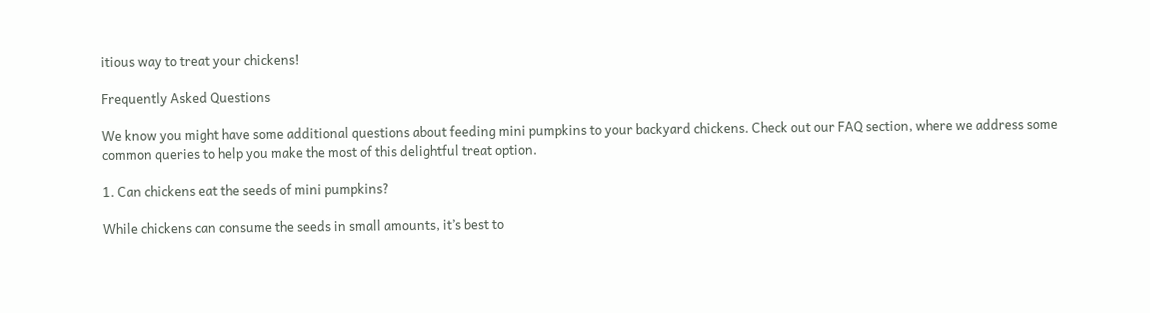itious way to treat your chickens!

Frequently Asked Questions

We know you might have some additional questions about feeding mini pumpkins to your backyard chickens. Check out our FAQ section, where we address some common queries to help you make the most of this delightful treat option.

1. Can chickens eat the seeds of mini pumpkins?

While chickens can consume the seeds in small amounts, it’s best to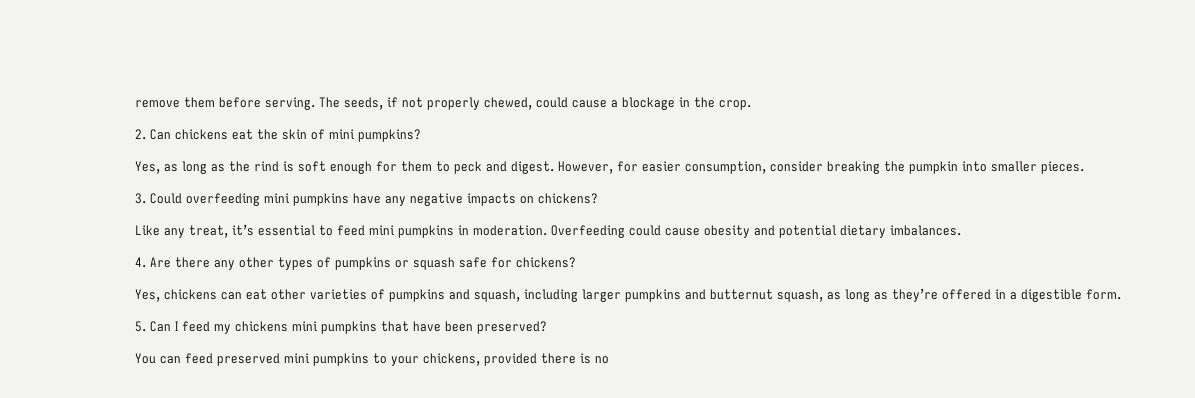remove them before serving. The seeds, if not properly chewed, could cause a blockage in the crop.

2. Can chickens eat the skin of mini pumpkins?

Yes, as long as the rind is soft enough for them to peck and digest. However, for easier consumption, consider breaking the pumpkin into smaller pieces.

3. Could overfeeding mini pumpkins have any negative impacts on chickens?

Like any treat, it’s essential to feed mini pumpkins in moderation. Overfeeding could cause obesity and potential dietary imbalances.

4. Are there any other types of pumpkins or squash safe for chickens?

Yes, chickens can eat other varieties of pumpkins and squash, including larger pumpkins and butternut squash, as long as they’re offered in a digestible form.

5. Can I feed my chickens mini pumpkins that have been preserved?

You can feed preserved mini pumpkins to your chickens, provided there is no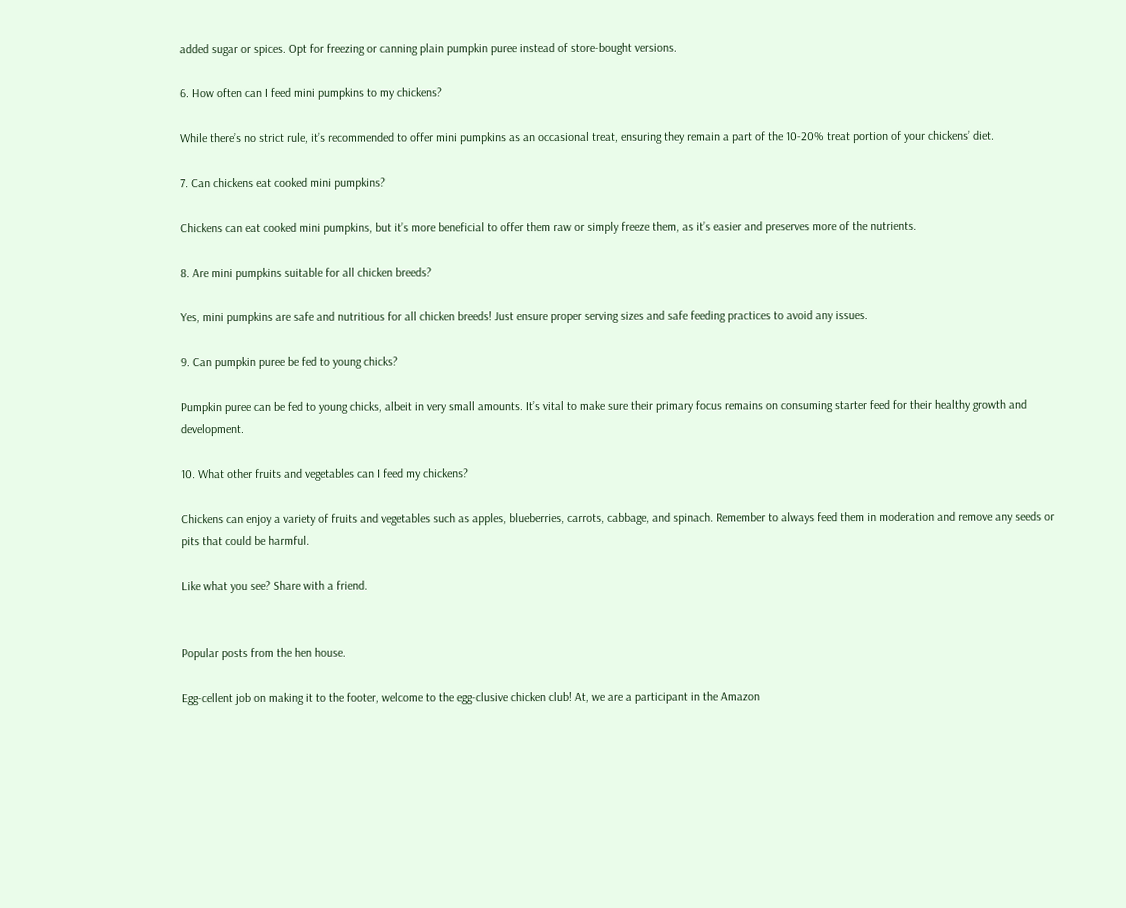added sugar or spices. Opt for freezing or canning plain pumpkin puree instead of store-bought versions.

6. How often can I feed mini pumpkins to my chickens?

While there’s no strict rule, it’s recommended to offer mini pumpkins as an occasional treat, ensuring they remain a part of the 10-20% treat portion of your chickens’ diet.

7. Can chickens eat cooked mini pumpkins?

Chickens can eat cooked mini pumpkins, but it’s more beneficial to offer them raw or simply freeze them, as it’s easier and preserves more of the nutrients.

8. Are mini pumpkins suitable for all chicken breeds?

Yes, mini pumpkins are safe and nutritious for all chicken breeds! Just ensure proper serving sizes and safe feeding practices to avoid any issues.

9. Can pumpkin puree be fed to young chicks?

Pumpkin puree can be fed to young chicks, albeit in very small amounts. It’s vital to make sure their primary focus remains on consuming starter feed for their healthy growth and development.

10. What other fruits and vegetables can I feed my chickens?

Chickens can enjoy a variety of fruits and vegetables such as apples, blueberries, carrots, cabbage, and spinach. Remember to always feed them in moderation and remove any seeds or pits that could be harmful.

Like what you see? Share with a friend.


Popular posts from the hen house.

Egg-cellent job on making it to the footer, welcome to the egg-clusive chicken club! At, we are a participant in the Amazon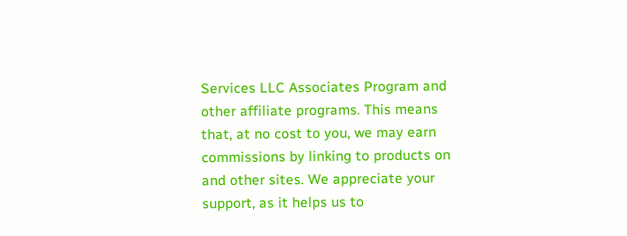Services LLC Associates Program and other affiliate programs. This means that, at no cost to you, we may earn commissions by linking to products on and other sites. We appreciate your support, as it helps us to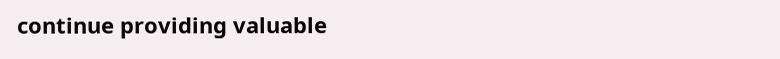continue providing valuable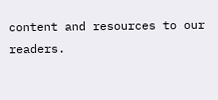content and resources to our readers.